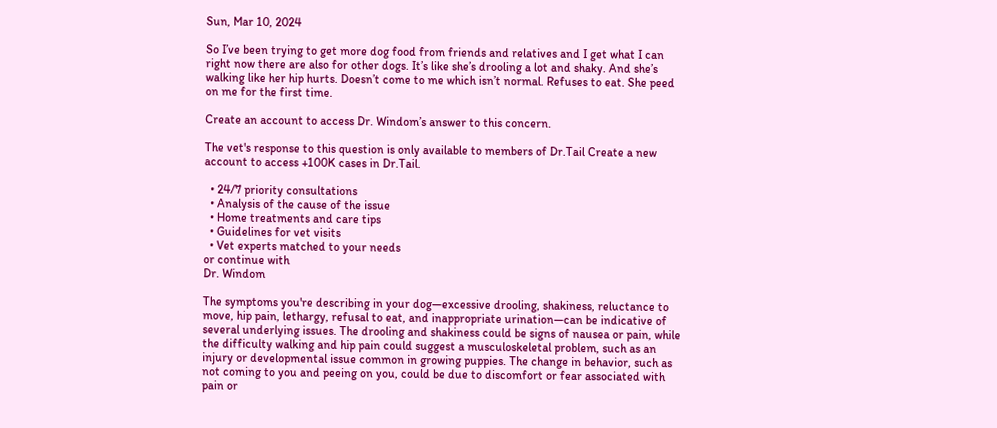Sun, Mar 10, 2024

So I’ve been trying to get more dog food from friends and relatives and I get what I can right now there are also for other dogs. It’s like she’s drooling a lot and shaky. And she’s walking like her hip hurts. Doesn’t come to me which isn’t normal. Refuses to eat. She peed on me for the first time.

Create an account to access Dr. Windom’s answer to this concern.

The vet's response to this question is only available to members of Dr.Tail Create a new account to access +100K cases in Dr.Tail.

  • 24/7 priority consultations
  • Analysis of the cause of the issue
  • Home treatments and care tips
  • Guidelines for vet visits
  • Vet experts matched to your needs
or continue with
Dr. Windom

The symptoms you're describing in your dog—excessive drooling, shakiness, reluctance to move, hip pain, lethargy, refusal to eat, and inappropriate urination—can be indicative of several underlying issues. The drooling and shakiness could be signs of nausea or pain, while the difficulty walking and hip pain could suggest a musculoskeletal problem, such as an injury or developmental issue common in growing puppies. The change in behavior, such as not coming to you and peeing on you, could be due to discomfort or fear associated with pain or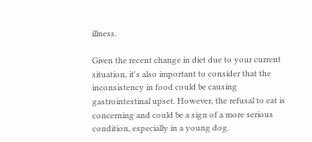illness.

Given the recent change in diet due to your current situation, it's also important to consider that the inconsistency in food could be causing gastrointestinal upset. However, the refusal to eat is concerning and could be a sign of a more serious condition, especially in a young dog.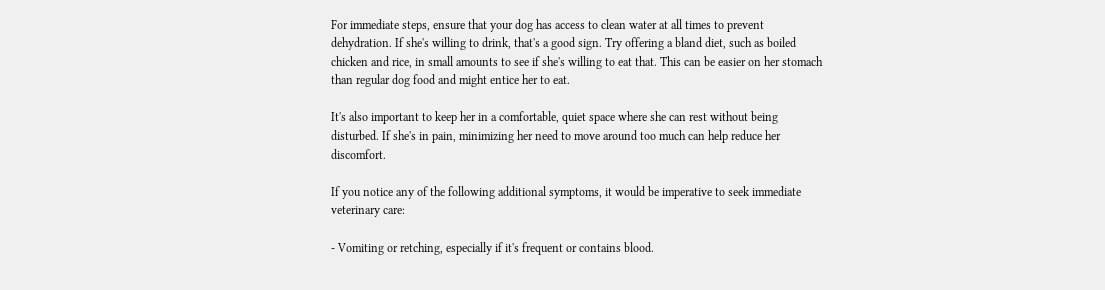For immediate steps, ensure that your dog has access to clean water at all times to prevent dehydration. If she's willing to drink, that's a good sign. Try offering a bland diet, such as boiled chicken and rice, in small amounts to see if she's willing to eat that. This can be easier on her stomach than regular dog food and might entice her to eat.

It's also important to keep her in a comfortable, quiet space where she can rest without being disturbed. If she's in pain, minimizing her need to move around too much can help reduce her discomfort.

If you notice any of the following additional symptoms, it would be imperative to seek immediate veterinary care:

- Vomiting or retching, especially if it's frequent or contains blood.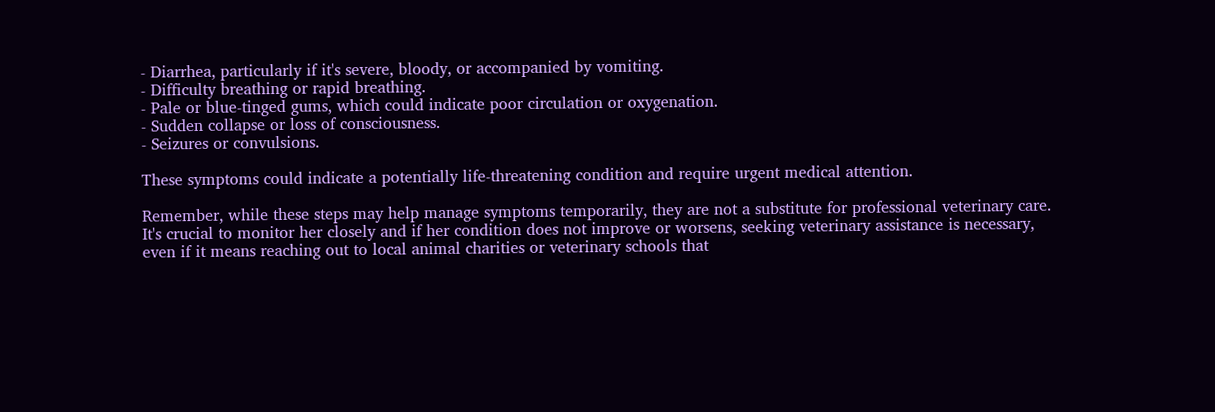- Diarrhea, particularly if it's severe, bloody, or accompanied by vomiting.
- Difficulty breathing or rapid breathing.
- Pale or blue-tinged gums, which could indicate poor circulation or oxygenation.
- Sudden collapse or loss of consciousness.
- Seizures or convulsions.

These symptoms could indicate a potentially life-threatening condition and require urgent medical attention.

Remember, while these steps may help manage symptoms temporarily, they are not a substitute for professional veterinary care. It's crucial to monitor her closely and if her condition does not improve or worsens, seeking veterinary assistance is necessary, even if it means reaching out to local animal charities or veterinary schools that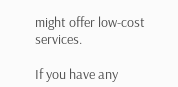might offer low-cost services.

If you have any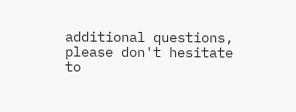additional questions, please don't hesitate to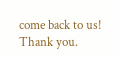come back to us! Thank you.